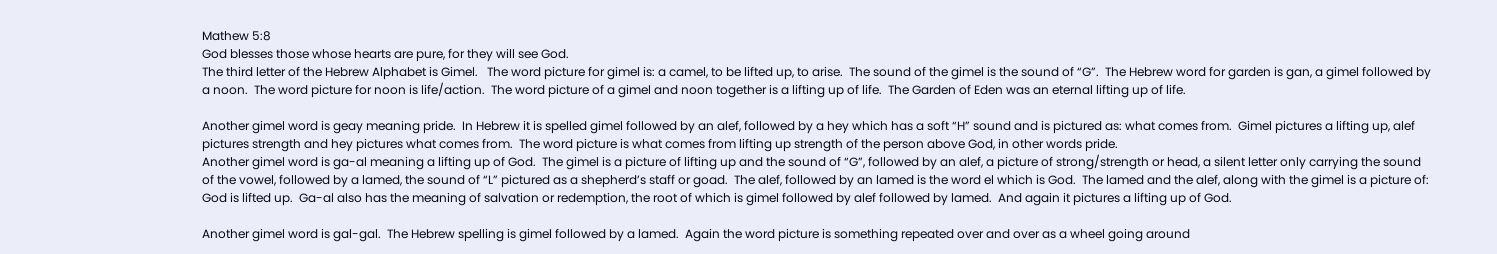Mathew 5:8
God blesses those whose hearts are pure, for they will see God.
The third letter of the Hebrew Alphabet is Gimel.   The word picture for gimel is: a camel, to be lifted up, to arise.  The sound of the gimel is the sound of “G”.  The Hebrew word for garden is gan, a gimel followed by a noon.  The word picture for noon is life/action.  The word picture of a gimel and noon together is a lifting up of life.  The Garden of Eden was an eternal lifting up of life.

Another gimel word is geay meaning pride.  In Hebrew it is spelled gimel followed by an alef, followed by a hey which has a soft “H” sound and is pictured as: what comes from.  Gimel pictures a lifting up, alef pictures strength and hey pictures what comes from.  The word picture is what comes from lifting up strength of the person above God, in other words pride.
Another gimel word is ga-al meaning a lifting up of God.  The gimel is a picture of lifting up and the sound of “G”, followed by an alef, a picture of strong/strength or head, a silent letter only carrying the sound of the vowel, followed by a lamed, the sound of “L” pictured as a shepherd’s staff or goad.  The alef, followed by an lamed is the word el which is God.  The lamed and the alef, along with the gimel is a picture of: God is lifted up.  Ga-al also has the meaning of salvation or redemption, the root of which is gimel followed by alef followed by lamed.  And again it pictures a lifting up of God.

Another gimel word is gal-gal.  The Hebrew spelling is gimel followed by a lamed.  Again the word picture is something repeated over and over as a wheel going around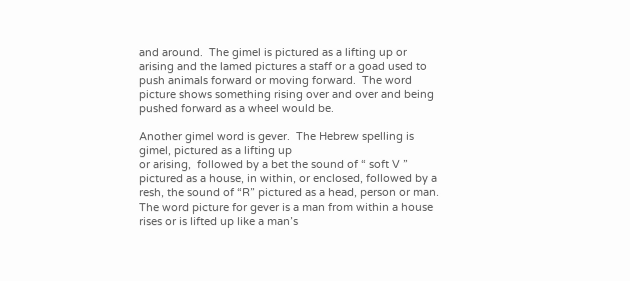and around.  The gimel is pictured as a lifting up or arising and the lamed pictures a staff or a goad used to push animals forward or moving forward.  The word picture shows something rising over and over and being pushed forward as a wheel would be.

Another gimel word is gever.  The Hebrew spelling is gimel, pictured as a lifting up
or arising,  followed by a bet the sound of “ soft V ” pictured as a house, in within, or enclosed, followed by a resh, the sound of “R” pictured as a head, person or man.  The word picture for gever is a man from within a house rises or is lifted up like a man’s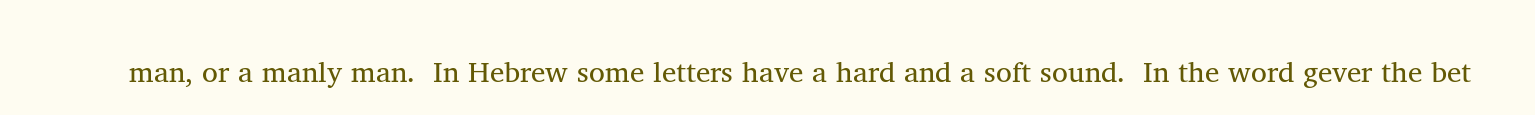man, or a manly man.  In Hebrew some letters have a hard and a soft sound.  In the word gever the bet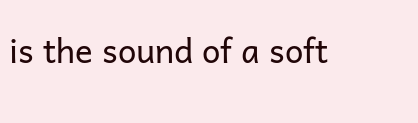is the sound of a soft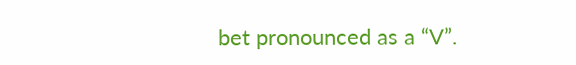bet pronounced as a “V”.